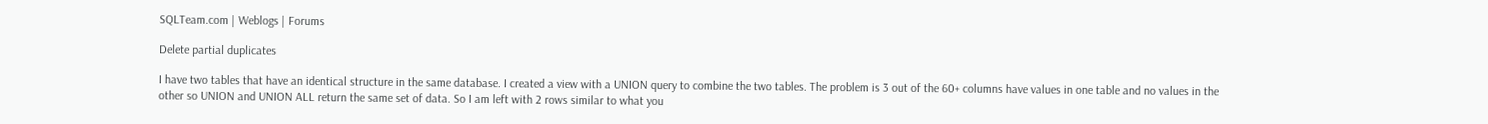SQLTeam.com | Weblogs | Forums

Delete partial duplicates

I have two tables that have an identical structure in the same database. I created a view with a UNION query to combine the two tables. The problem is 3 out of the 60+ columns have values in one table and no values in the other so UNION and UNION ALL return the same set of data. So I am left with 2 rows similar to what you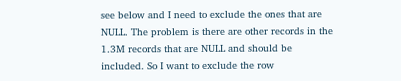see below and I need to exclude the ones that are NULL. The problem is there are other records in the 1.3M records that are NULL and should be included. So I want to exclude the row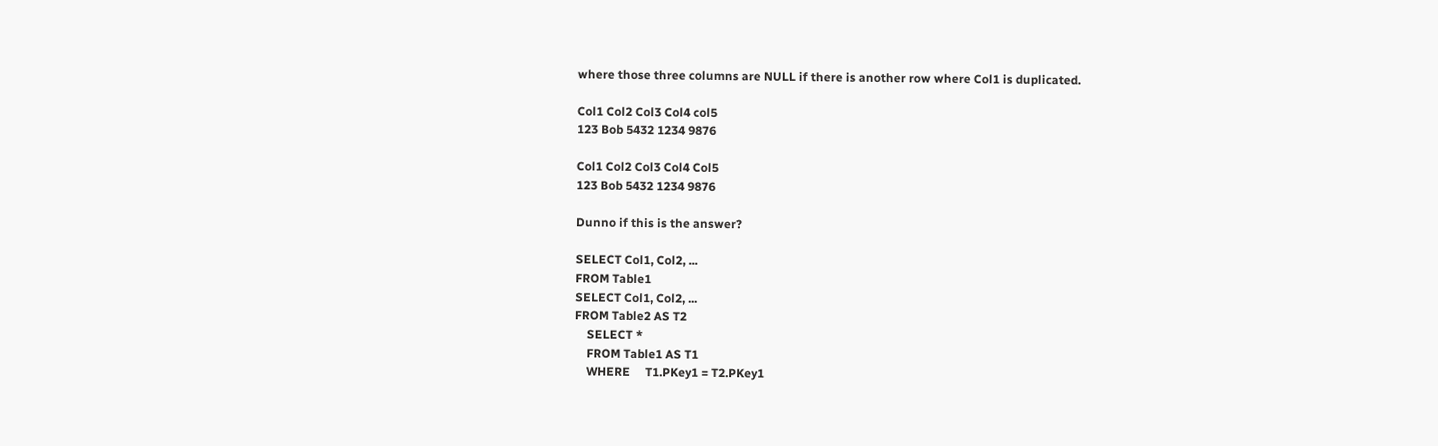where those three columns are NULL if there is another row where Col1 is duplicated.

Col1 Col2 Col3 Col4 col5
123 Bob 5432 1234 9876

Col1 Col2 Col3 Col4 Col5
123 Bob 5432 1234 9876

Dunno if this is the answer?

SELECT Col1, Col2, ...
FROM Table1
SELECT Col1, Col2, ...
FROM Table2 AS T2
    SELECT *
    FROM Table1 AS T1
    WHERE     T1.PKey1 = T2.PKey1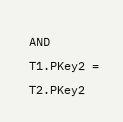AND T1.PKey2 = T2.PKey2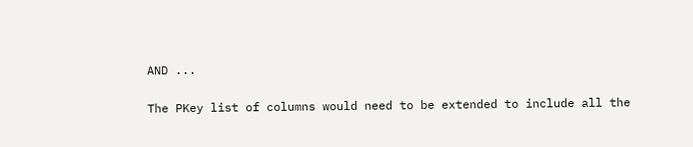AND ...

The PKey list of columns would need to be extended to include all the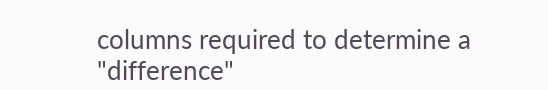columns required to determine a "difference"